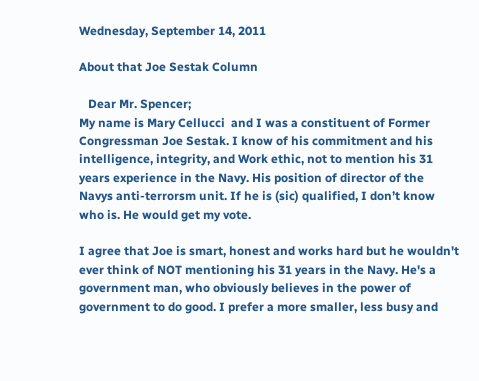Wednesday, September 14, 2011

About that Joe Sestak Column

   Dear Mr. Spencer;
My name is Mary Cellucci  and I was a constituent of Former Congressman Joe Sestak. I know of his commitment and his intelligence, integrity, and Work ethic, not to mention his 31 years experience in the Navy. His position of director of the Navys anti-terrorsm unit. If he is (sic) qualified, I don’t know who is. He would get my vote.

I agree that Joe is smart, honest and works hard but he wouldn't ever think of NOT mentioning his 31 years in the Navy. He's a government man, who obviously believes in the power of government to do good. I prefer a more smaller, less busy and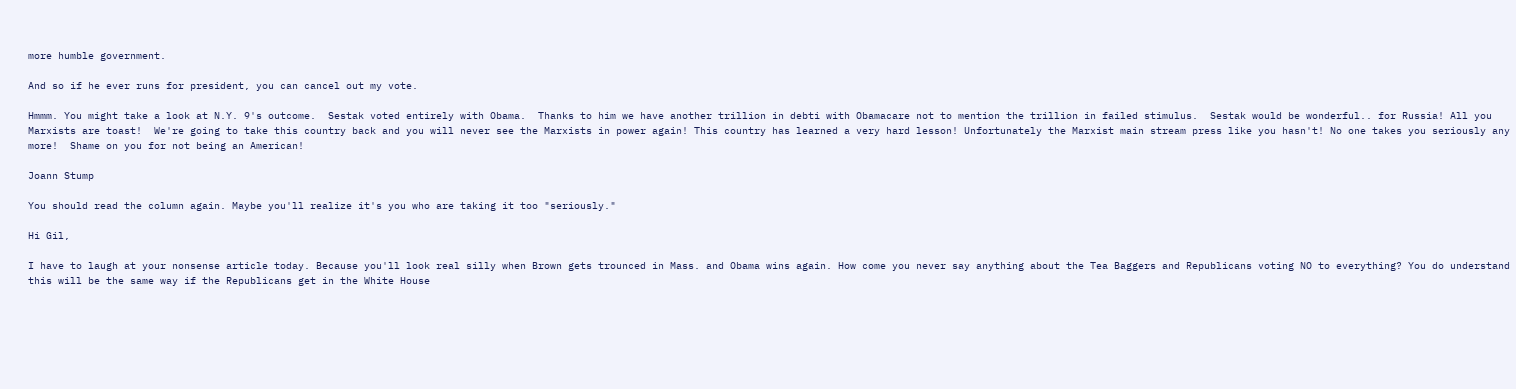more humble government.

And so if he ever runs for president, you can cancel out my vote.

Hmmm. You might take a look at N.Y. 9's outcome.  Sestak voted entirely with Obama.  Thanks to him we have another trillion in debti with Obamacare not to mention the trillion in failed stimulus.  Sestak would be wonderful.. for Russia! All you Marxists are toast!  We're going to take this country back and you will never see the Marxists in power again! This country has learned a very hard lesson! Unfortunately the Marxist main stream press like you hasn't! No one takes you seriously any more!  Shame on you for not being an American!

Joann Stump

You should read the column again. Maybe you'll realize it's you who are taking it too "seriously."

Hi Gil,

I have to laugh at your nonsense article today. Because you'll look real silly when Brown gets trounced in Mass. and Obama wins again. How come you never say anything about the Tea Baggers and Republicans voting NO to everything? You do understand this will be the same way if the Republicans get in the White House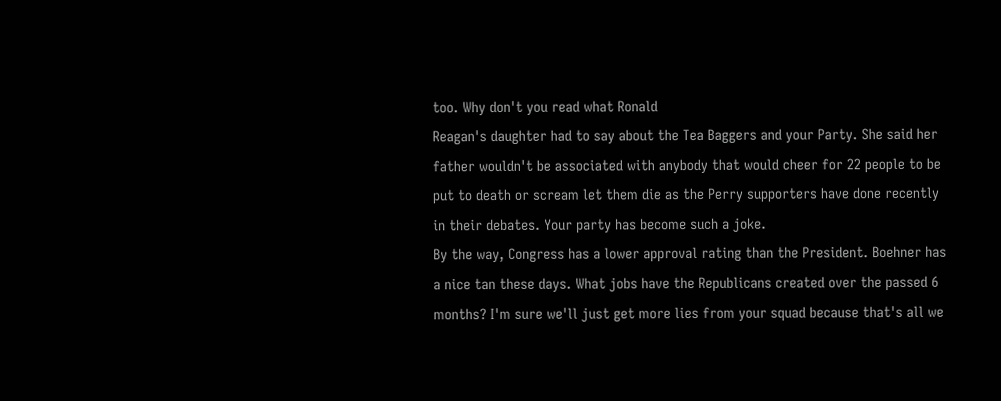too. Why don't you read what Ronald
Reagan's daughter had to say about the Tea Baggers and your Party. She said her father wouldn't be associated with anybody that would cheer for 22 people to be put to death or scream let them die as the Perry supporters have done recently in their debates. Your party has become such a joke.
By the way, Congress has a lower approval rating than the President. Boehner has a nice tan these days. What jobs have the Republicans created over the passed 6 months? I'm sure we'll just get more lies from your squad because that's all we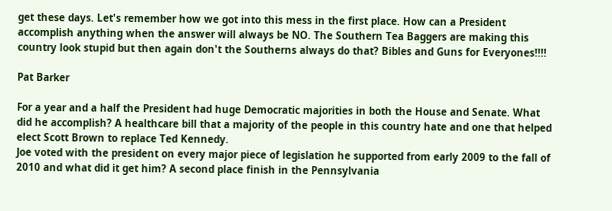get these days. Let's remember how we got into this mess in the first place. How can a President accomplish anything when the answer will always be NO. The Southern Tea Baggers are making this country look stupid but then again don't the Southerns always do that? Bibles and Guns for Everyones!!!!

Pat Barker

For a year and a half the President had huge Democratic majorities in both the House and Senate. What did he accomplish? A healthcare bill that a majority of the people in this country hate and one that helped elect Scott Brown to replace Ted Kennedy.
Joe voted with the president on every major piece of legislation he supported from early 2009 to the fall of 2010 and what did it get him? A second place finish in the Pennsylvania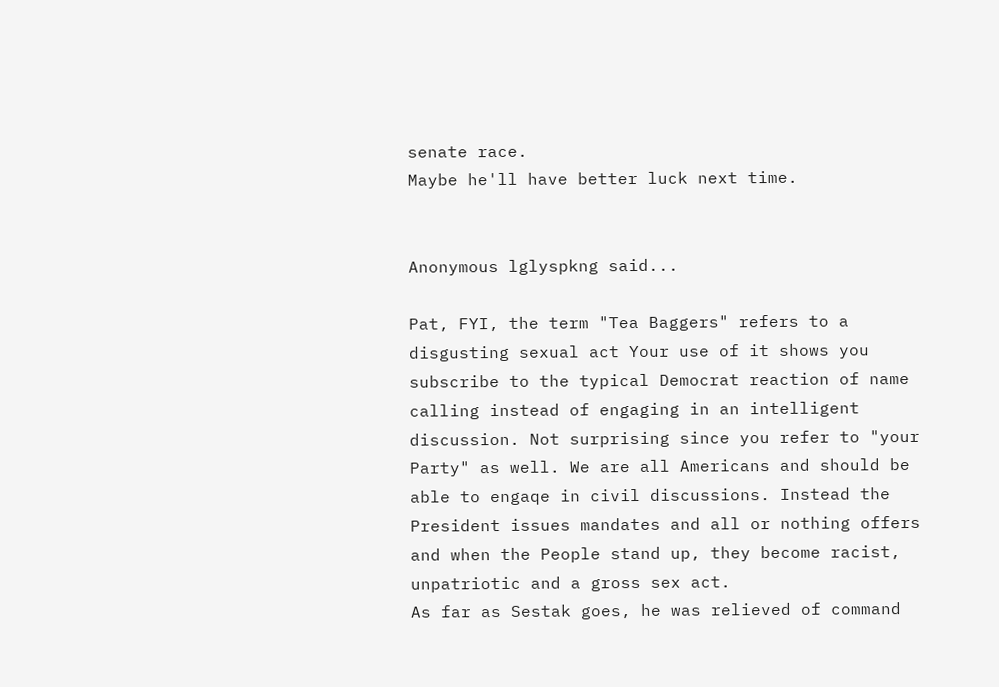senate race.
Maybe he'll have better luck next time.


Anonymous lglyspkng said...

Pat, FYI, the term "Tea Baggers" refers to a disgusting sexual act Your use of it shows you subscribe to the typical Democrat reaction of name calling instead of engaging in an intelligent discussion. Not surprising since you refer to "your Party" as well. We are all Americans and should be able to engaqe in civil discussions. Instead the President issues mandates and all or nothing offers and when the People stand up, they become racist, unpatriotic and a gross sex act.
As far as Sestak goes, he was relieved of command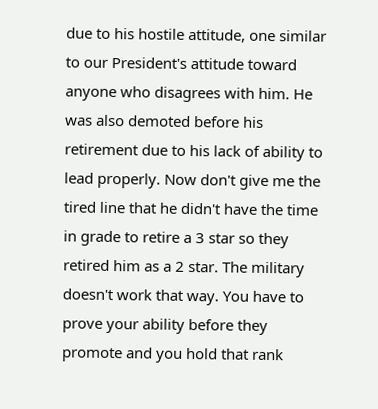due to his hostile attitude, one similar to our President's attitude toward anyone who disagrees with him. He was also demoted before his retirement due to his lack of ability to lead properly. Now don't give me the tired line that he didn't have the time in grade to retire a 3 star so they retired him as a 2 star. The military doesn't work that way. You have to prove your ability before they promote and you hold that rank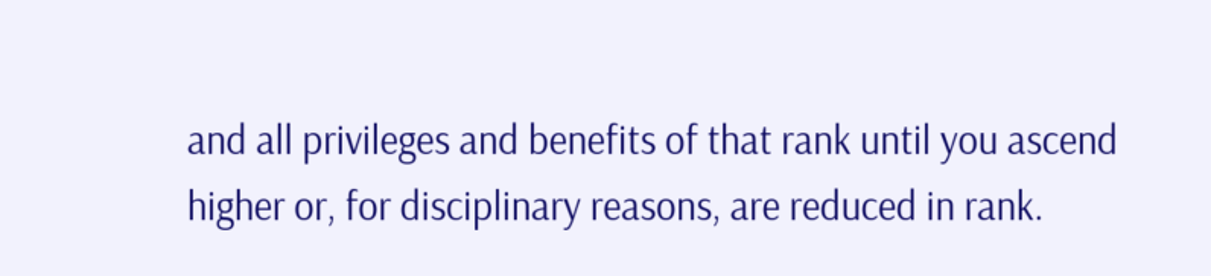and all privileges and benefits of that rank until you ascend higher or, for disciplinary reasons, are reduced in rank.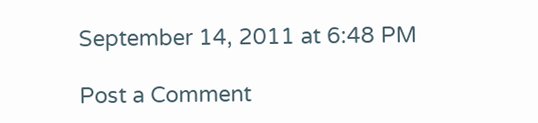September 14, 2011 at 6:48 PM

Post a Comment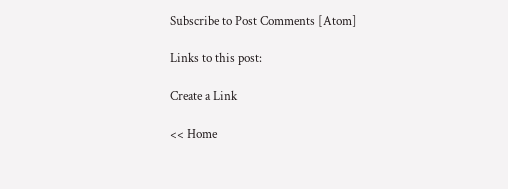Subscribe to Post Comments [Atom]

Links to this post:

Create a Link

<< Home